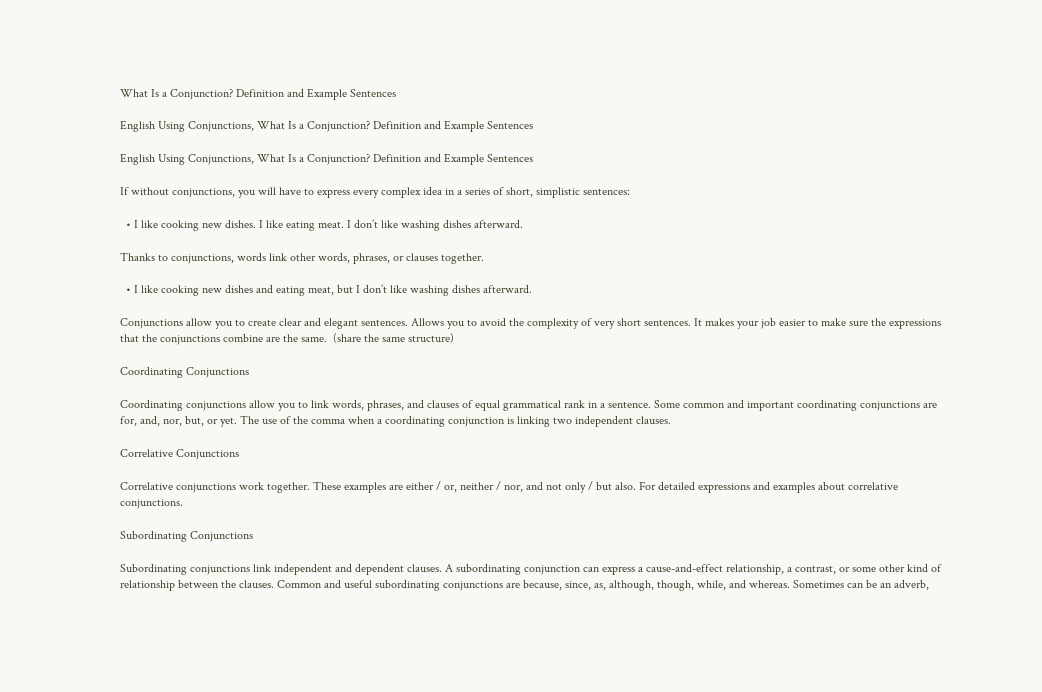What Is a Conjunction? Definition and Example Sentences

English Using Conjunctions, What Is a Conjunction? Definition and Example Sentences

English Using Conjunctions, What Is a Conjunction? Definition and Example Sentences

If without conjunctions, you will have to express every complex idea in a series of short, simplistic sentences:

  • I like cooking new dishes. I like eating meat. I don’t like washing dishes afterward.

Thanks to conjunctions, words link other words, phrases, or clauses together.

  • I like cooking new dishes and eating meat, but I don’t like washing dishes afterward.

Conjunctions allow you to create clear and elegant sentences. Allows you to avoid the complexity of very short sentences. It makes your job easier to make sure the expressions that the conjunctions combine are the same.  (share the same structure)

Coordinating Conjunctions

Coordinating conjunctions allow you to link words, phrases, and clauses of equal grammatical rank in a sentence. Some common and important coordinating conjunctions are for, and, nor, but, or yet. The use of the comma when a coordinating conjunction is linking two independent clauses.

Correlative Conjunctions

Correlative conjunctions work together. These examples are either / or, neither / nor, and not only / but also. For detailed expressions and examples about correlative conjunctions.

Subordinating Conjunctions

Subordinating conjunctions link independent and dependent clauses. A subordinating conjunction can express a cause-and-effect relationship, a contrast, or some other kind of relationship between the clauses. Common and useful subordinating conjunctions are because, since, as, although, though, while, and whereas. Sometimes can be an adverb,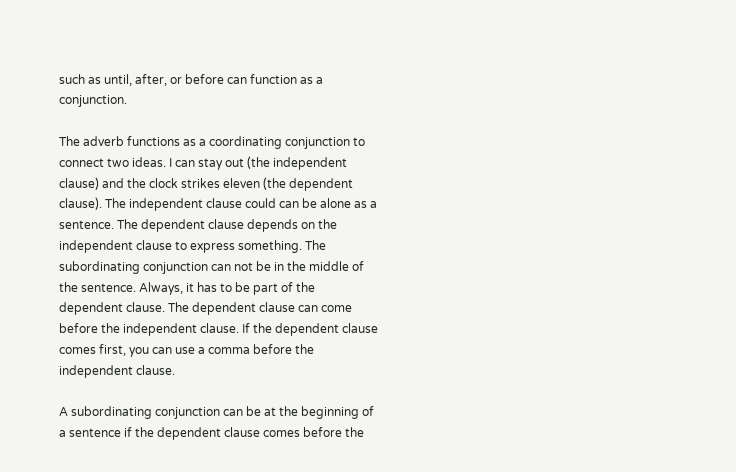such as until, after, or before can function as a conjunction.

The adverb functions as a coordinating conjunction to connect two ideas. I can stay out (the independent clause) and the clock strikes eleven (the dependent clause). The independent clause could can be alone as a sentence. The dependent clause depends on the independent clause to express something. The subordinating conjunction can not be in the middle of the sentence. Always, it has to be part of the dependent clause. The dependent clause can come before the independent clause. If the dependent clause comes first, you can use a comma before the independent clause.

A subordinating conjunction can be at the beginning of  a sentence if the dependent clause comes before the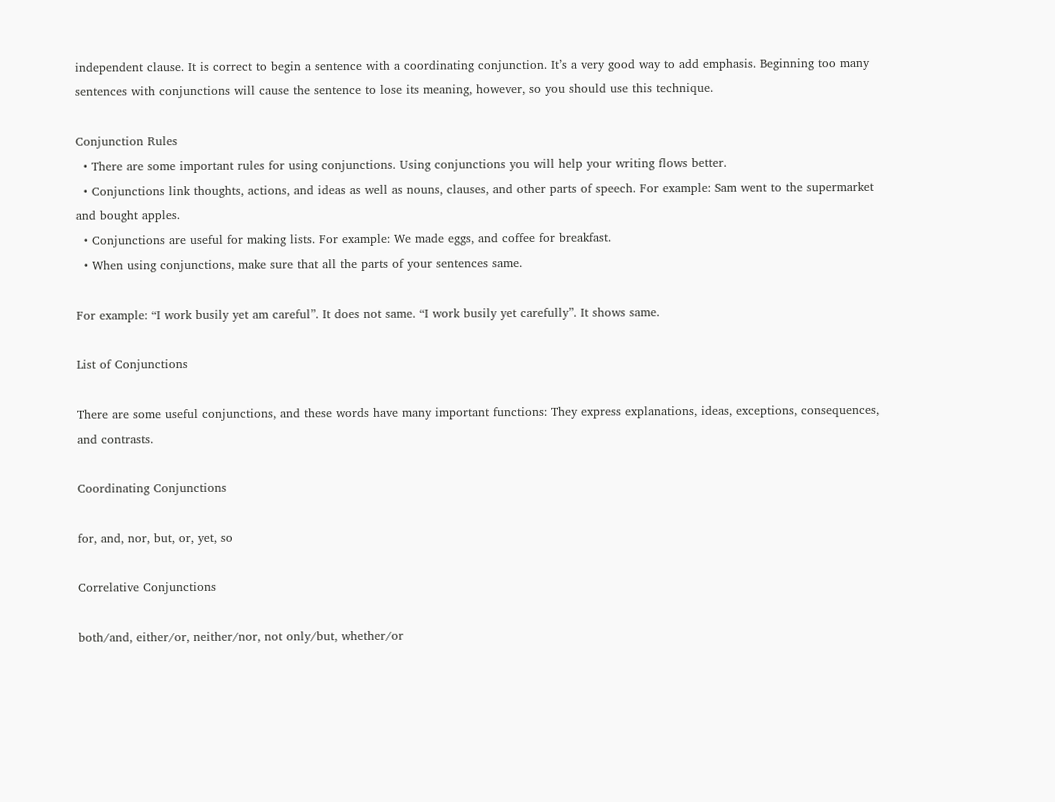independent clause. It is correct to begin a sentence with a coordinating conjunction. It’s a very good way to add emphasis. Beginning too many sentences with conjunctions will cause the sentence to lose its meaning, however, so you should use this technique.

Conjunction Rules
  • There are some important rules for using conjunctions. Using conjunctions you will help your writing flows better.
  • Conjunctions link thoughts, actions, and ideas as well as nouns, clauses, and other parts of speech. For example: Sam went to the supermarket and bought apples.
  • Conjunctions are useful for making lists. For example: We made eggs, and coffee for breakfast.
  • When using conjunctions, make sure that all the parts of your sentences same.

For example: “I work busily yet am careful”. It does not same. “I work busily yet carefully”. It shows same.

List of Conjunctions

There are some useful conjunctions, and these words have many important functions: They express explanations, ideas, exceptions, consequences, and contrasts.

Coordinating Conjunctions

for, and, nor, but, or, yet, so

Correlative Conjunctions

both/and, either/or, neither/nor, not only/but, whether/or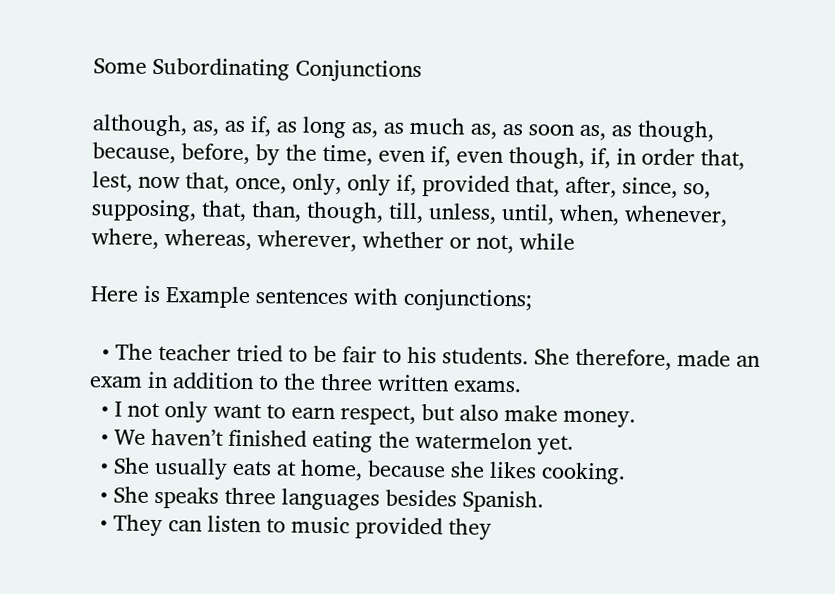Some Subordinating Conjunctions

although, as, as if, as long as, as much as, as soon as, as though, because, before, by the time, even if, even though, if, in order that, lest, now that, once, only, only if, provided that, after, since, so, supposing, that, than, though, till, unless, until, when, whenever, where, whereas, wherever, whether or not, while

Here is Example sentences with conjunctions;

  • The teacher tried to be fair to his students. She therefore, made an exam in addition to the three written exams.
  • I not only want to earn respect, but also make money.
  • We haven’t finished eating the watermelon yet.
  • She usually eats at home, because she likes cooking.
  • She speaks three languages besides Spanish.
  • They can listen to music provided they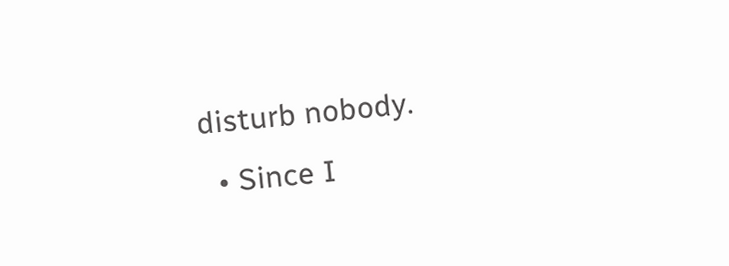disturb nobody.
  • Since I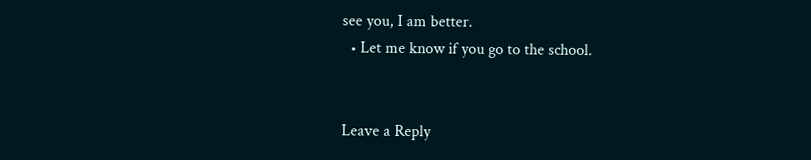see you, I am better.
  • Let me know if you go to the school.


Leave a Reply